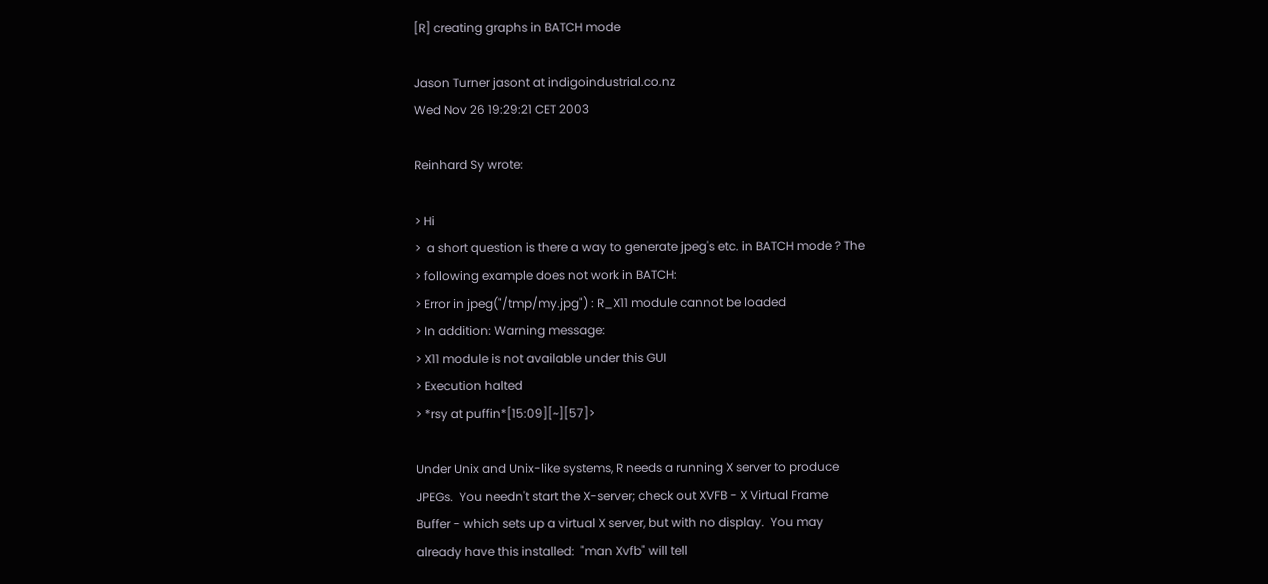[R] creating graphs in BATCH mode

Jason Turner jasont at indigoindustrial.co.nz
Wed Nov 26 19:29:21 CET 2003

Reinhard Sy wrote:

> Hi
>  a short question is there a way to generate jpeg's etc. in BATCH mode ? The
> following example does not work in BATCH:
> Error in jpeg("/tmp/my.jpg") : R_X11 module cannot be loaded
> In addition: Warning message:
> X11 module is not available under this GUI
> Execution halted
> *rsy at puffin*[15:09][~][57]>

Under Unix and Unix-like systems, R needs a running X server to produce
JPEGs.  You needn't start the X-server; check out XVFB - X Virtual Frame
Buffer - which sets up a virtual X server, but with no display.  You may
already have this installed:  "man Xvfb" will tell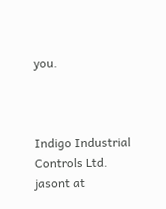you.



Indigo Industrial Controls Ltd.
jasont at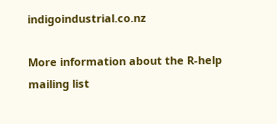indigoindustrial.co.nz

More information about the R-help mailing list